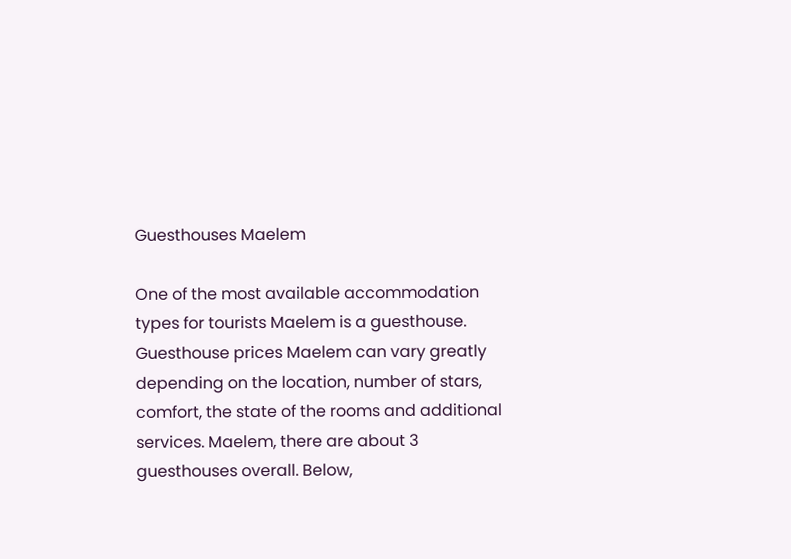Guesthouses Maelem

One of the most available accommodation types for tourists Maelem is a guesthouse. Guesthouse prices Maelem can vary greatly depending on the location, number of stars, comfort, the state of the rooms and additional services. Maelem, there are about 3 guesthouses overall. Below,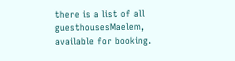there is a list of all guesthousesMaelem, available for booking.